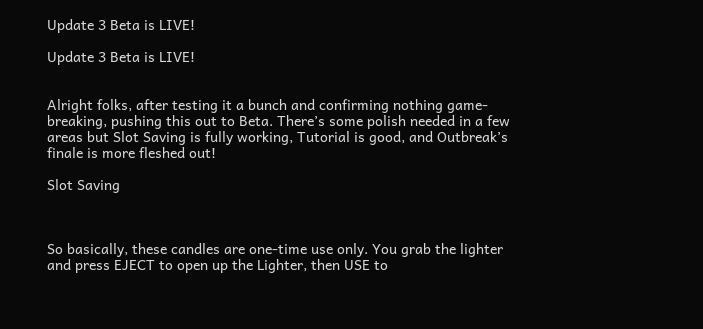Update 3 Beta is LIVE!

Update 3 Beta is LIVE!


Alright folks, after testing it a bunch and confirming nothing game-breaking, pushing this out to Beta. There’s some polish needed in a few areas but Slot Saving is fully working, Tutorial is good, and Outbreak’s finale is more fleshed out!

Slot Saving



So basically, these candles are one-time use only. You grab the lighter and press EJECT to open up the Lighter, then USE to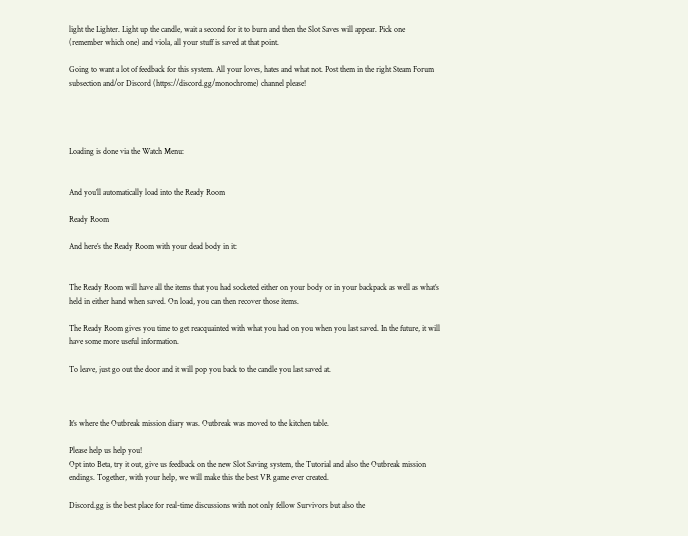light the Lighter. Light up the candle, wait a second for it to burn and then the Slot Saves will appear. Pick one (remember which one) and viola, all your stuff is saved at that point.

Going to want a lot of feedback for this system. All your loves, hates and what not. Post them in the right Steam Forum subsection and/or Discord (https://discord.gg/monochrome) channel please!




Loading is done via the Watch Menu:


And you’ll automatically load into the Ready Room

Ready Room

And here’s the Ready Room with your dead body in it:


The Ready Room will have all the items that you had socketed either on your body or in your backpack as well as what’s held in either hand when saved. On load, you can then recover those items.

The Ready Room gives you time to get reacquainted with what you had on you when you last saved. In the future, it will have some more useful information.

To leave, just go out the door and it will pop you back to the candle you last saved at.



It’s where the Outbreak mission diary was. Outbreak was moved to the kitchen table.

Please help us help you!
Opt into Beta, try it out, give us feedback on the new Slot Saving system, the Tutorial and also the Outbreak mission endings. Together, with your help, we will make this the best VR game ever created.

Discord.gg is the best place for real-time discussions with not only fellow Survivors but also the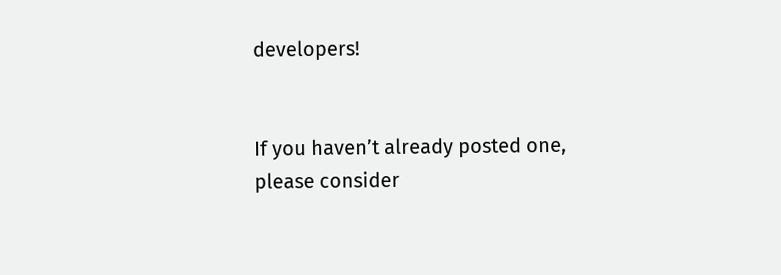developers!


If you haven’t already posted one, please consider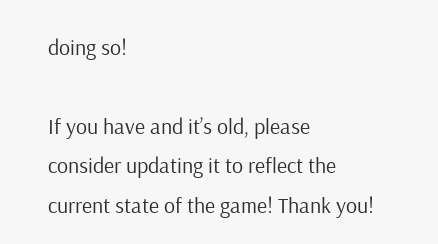doing so!

If you have and it’s old, please consider updating it to reflect the current state of the game! Thank you!